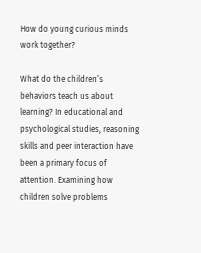How do young curious minds work together?

What do the children’s behaviors teach us about learning? In educational and psychological studies, reasoning skills and peer interaction have been a primary focus of attention. Examining how children solve problems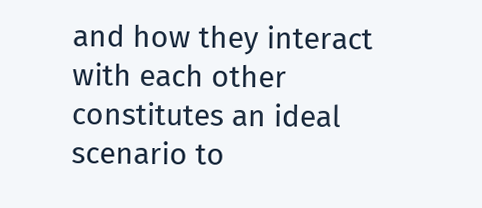and how they interact with each other constitutes an ideal scenario to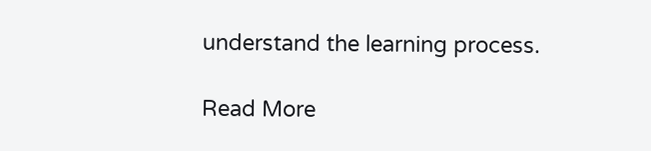understand the learning process.

Read More